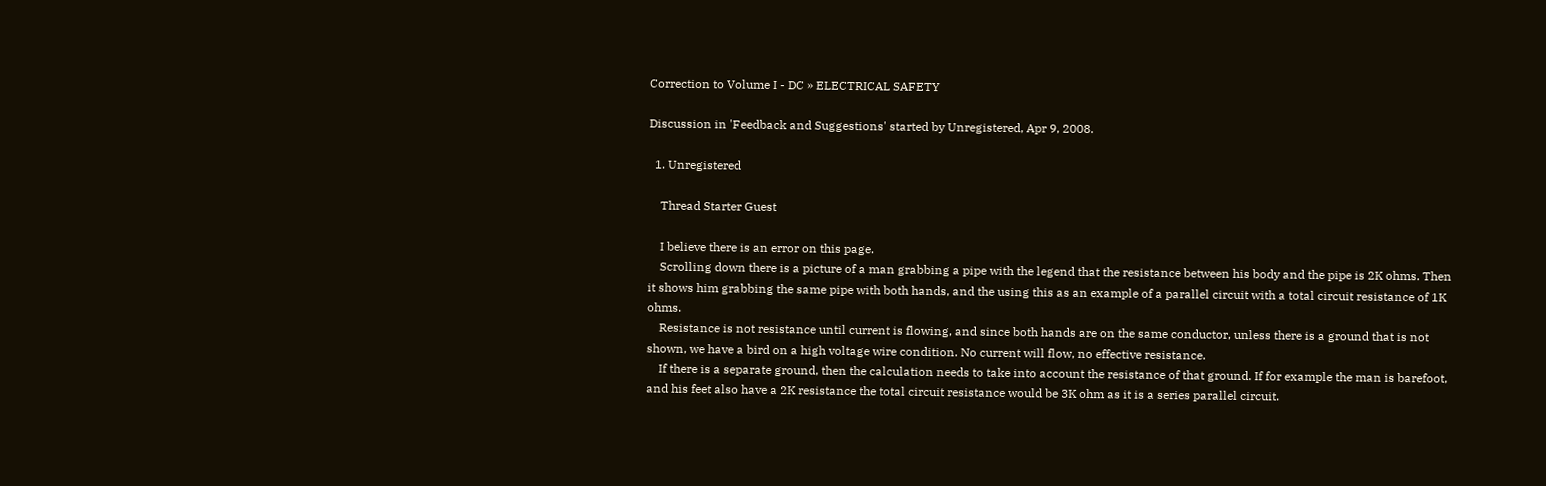Correction to Volume I - DC » ELECTRICAL SAFETY

Discussion in 'Feedback and Suggestions' started by Unregistered, Apr 9, 2008.

  1. Unregistered

    Thread Starter Guest

    I believe there is an error on this page.
    Scrolling down there is a picture of a man grabbing a pipe with the legend that the resistance between his body and the pipe is 2K ohms. Then it shows him grabbing the same pipe with both hands, and the using this as an example of a parallel circuit with a total circuit resistance of 1K ohms.
    Resistance is not resistance until current is flowing, and since both hands are on the same conductor, unless there is a ground that is not shown, we have a bird on a high voltage wire condition. No current will flow, no effective resistance.
    If there is a separate ground, then the calculation needs to take into account the resistance of that ground. If for example the man is barefoot, and his feet also have a 2K resistance the total circuit resistance would be 3K ohm as it is a series parallel circuit.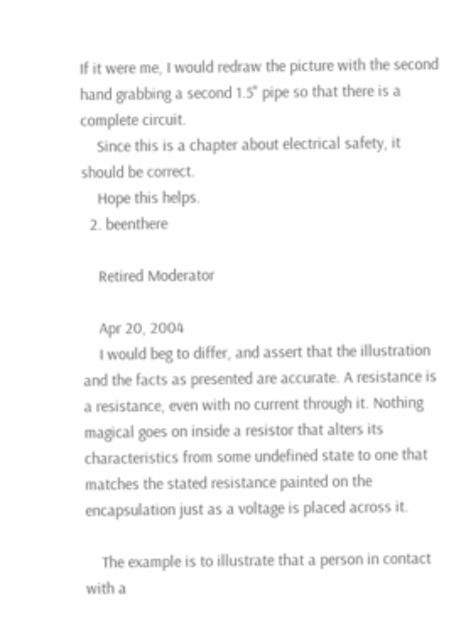If it were me, I would redraw the picture with the second hand grabbing a second 1.5" pipe so that there is a complete circuit.
    Since this is a chapter about electrical safety, it should be correct.
    Hope this helps.
  2. beenthere

    Retired Moderator

    Apr 20, 2004
    I would beg to differ, and assert that the illustration and the facts as presented are accurate. A resistance is a resistance, even with no current through it. Nothing magical goes on inside a resistor that alters its characteristics from some undefined state to one that matches the stated resistance painted on the encapsulation just as a voltage is placed across it.

    The example is to illustrate that a person in contact with a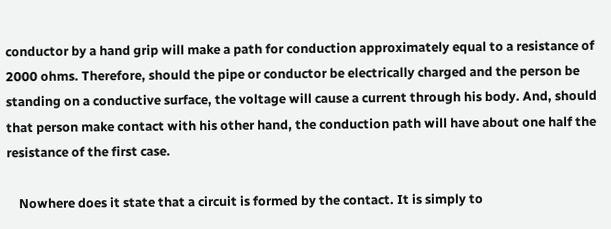conductor by a hand grip will make a path for conduction approximately equal to a resistance of 2000 ohms. Therefore, should the pipe or conductor be electrically charged and the person be standing on a conductive surface, the voltage will cause a current through his body. And, should that person make contact with his other hand, the conduction path will have about one half the resistance of the first case.

    Nowhere does it state that a circuit is formed by the contact. It is simply to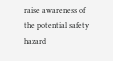raise awareness of the potential safety hazard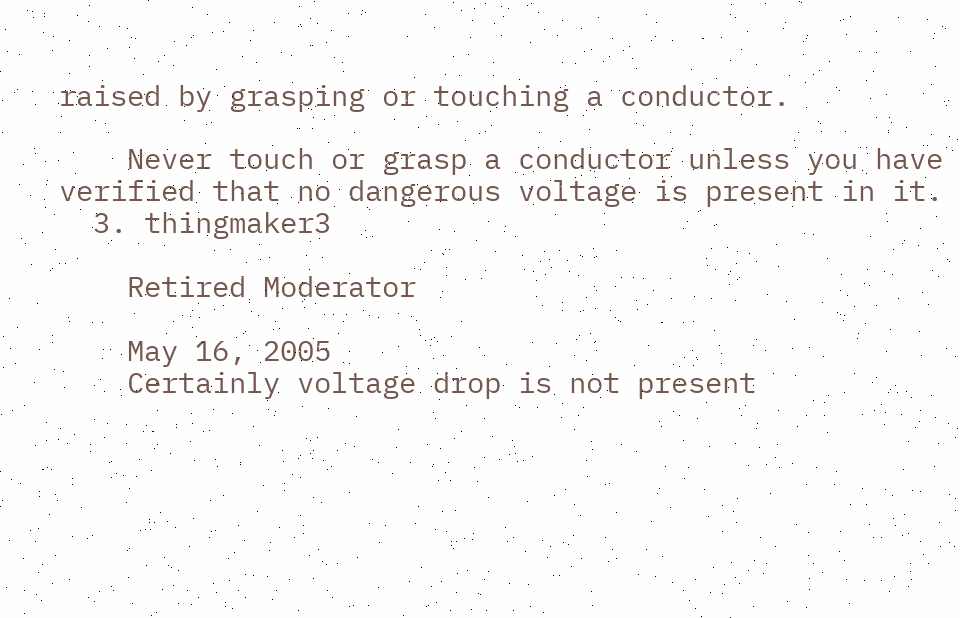raised by grasping or touching a conductor.

    Never touch or grasp a conductor unless you have verified that no dangerous voltage is present in it.
  3. thingmaker3

    Retired Moderator

    May 16, 2005
    Certainly voltage drop is not present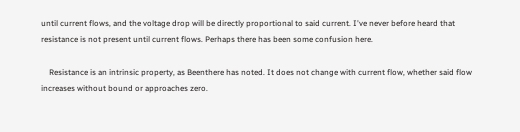until current flows, and the voltage drop will be directly proportional to said current. I've never before heard that resistance is not present until current flows. Perhaps there has been some confusion here.

    Resistance is an intrinsic property, as Beenthere has noted. It does not change with current flow, whether said flow increases without bound or approaches zero.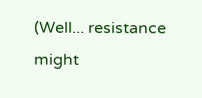(Well... resistance might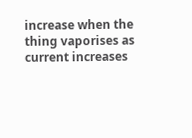increase when the thing vaporises as current increases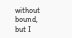without bound, but I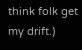think folk get my drift.)